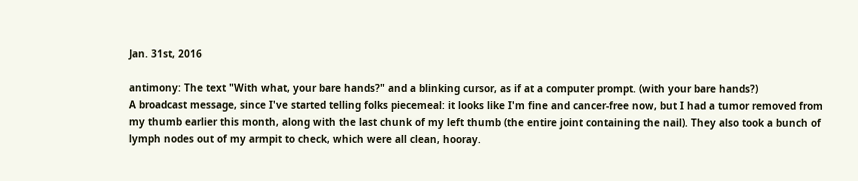Jan. 31st, 2016

antimony: The text "With what, your bare hands?" and a blinking cursor, as if at a computer prompt. (with your bare hands?)
A broadcast message, since I've started telling folks piecemeal: it looks like I'm fine and cancer-free now, but I had a tumor removed from my thumb earlier this month, along with the last chunk of my left thumb (the entire joint containing the nail). They also took a bunch of lymph nodes out of my armpit to check, which were all clean, hooray.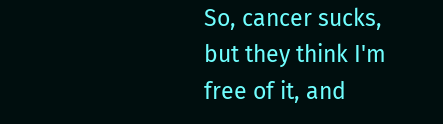So, cancer sucks, but they think I'm free of it, and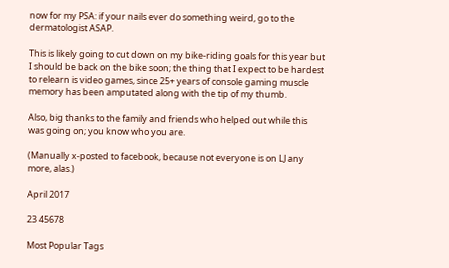now for my PSA: if your nails ever do something weird, go to the dermatologist ASAP.

This is likely going to cut down on my bike-riding goals for this year but I should be back on the bike soon; the thing that I expect to be hardest to relearn is video games, since 25+ years of console gaming muscle memory has been amputated along with the tip of my thumb.

Also, big thanks to the family and friends who helped out while this was going on; you know who you are.

(Manually x-posted to facebook, because not everyone is on LJ any more, alas.)

April 2017

23 45678

Most Popular Tags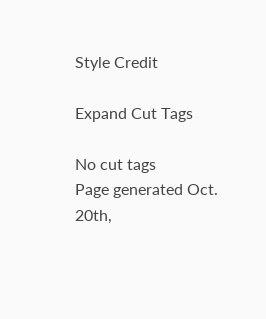Style Credit

Expand Cut Tags

No cut tags
Page generated Oct. 20th,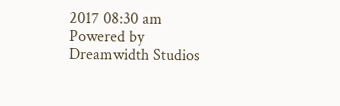2017 08:30 am
Powered by Dreamwidth Studios